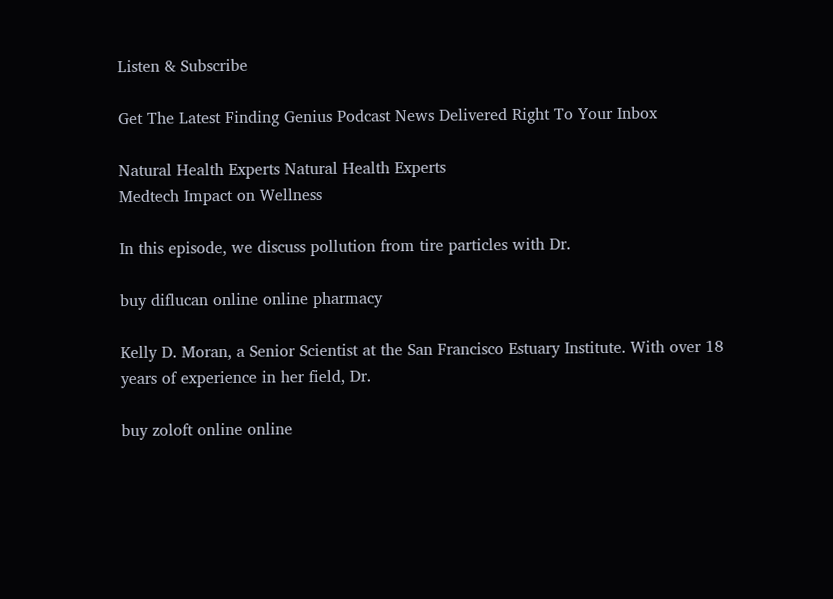Listen & Subscribe

Get The Latest Finding Genius Podcast News Delivered Right To Your Inbox

Natural Health Experts Natural Health Experts
Medtech Impact on Wellness

In this episode, we discuss pollution from tire particles with Dr.

buy diflucan online online pharmacy

Kelly D. Moran, a Senior Scientist at the San Francisco Estuary Institute. With over 18 years of experience in her field, Dr.

buy zoloft online online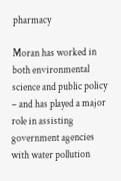pharmacy

Moran has worked in both environmental science and public policy – and has played a major role in assisting government agencies with water pollution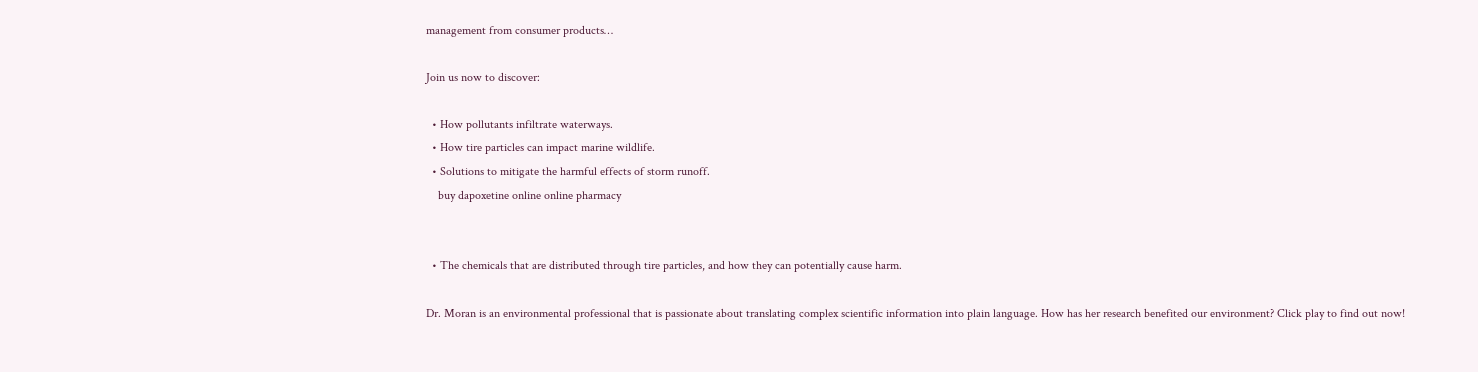management from consumer products…

Join us now to discover:

  • How pollutants infiltrate waterways.
  • How tire particles can impact marine wildlife.
  • Solutions to mitigate the harmful effects of storm runoff.
    buy dapoxetine online online pharmacy


  • The chemicals that are distributed through tire particles, and how they can potentially cause harm.

Dr. Moran is an environmental professional that is passionate about translating complex scientific information into plain language. How has her research benefited our environment? Click play to find out now!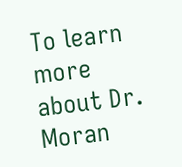To learn more about Dr. Moran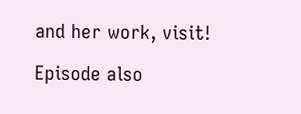and her work, visit!

Episode also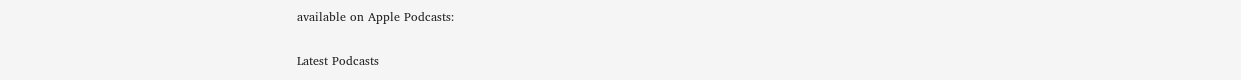available on Apple Podcasts:

Latest Podcasts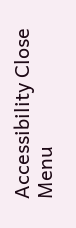Accessibility Close Menu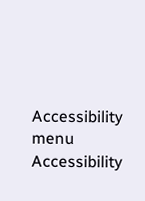Accessibility menu Accessibility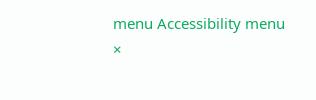menu Accessibility menu
×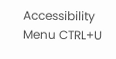Accessibility Menu CTRL+U